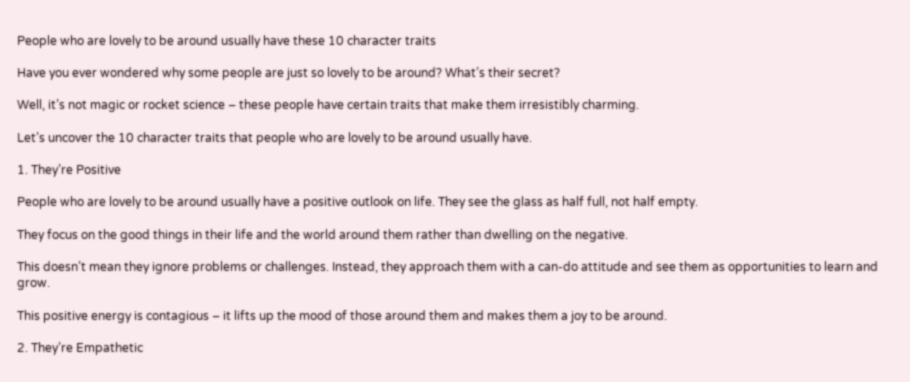People who are lovely to be around usually have these 10 character traits

Have you ever wondered why some people are just so lovely to be around? What’s their secret?

Well, it’s not magic or rocket science – these people have certain traits that make them irresistibly charming.

Let’s uncover the 10 character traits that people who are lovely to be around usually have.

1. They’re Positive

People who are lovely to be around usually have a positive outlook on life. They see the glass as half full, not half empty.

They focus on the good things in their life and the world around them rather than dwelling on the negative.

This doesn’t mean they ignore problems or challenges. Instead, they approach them with a can-do attitude and see them as opportunities to learn and grow.

This positive energy is contagious – it lifts up the mood of those around them and makes them a joy to be around.

2. They’re Empathetic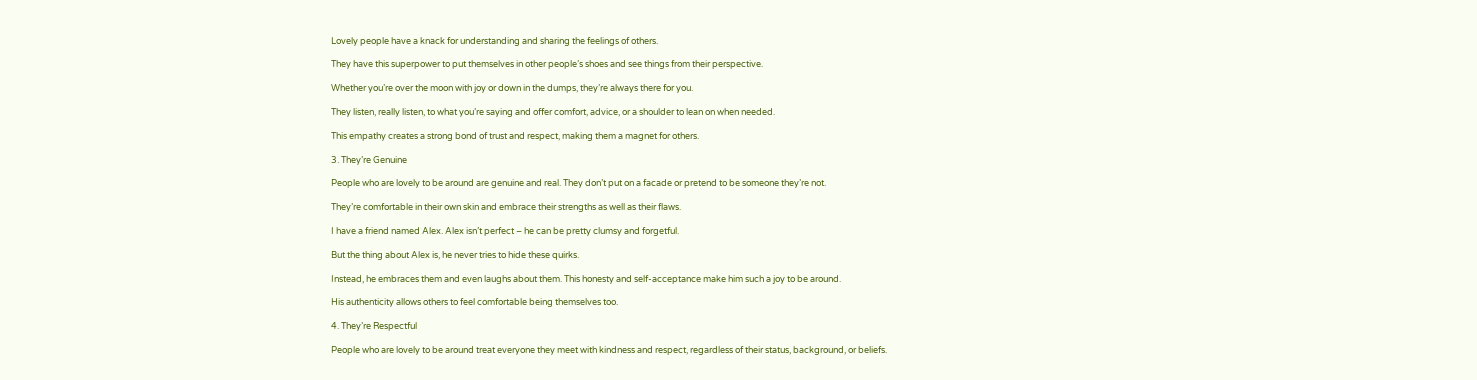Lovely people have a knack for understanding and sharing the feelings of others.

They have this superpower to put themselves in other people’s shoes and see things from their perspective.

Whether you’re over the moon with joy or down in the dumps, they’re always there for you.

They listen, really listen, to what you’re saying and offer comfort, advice, or a shoulder to lean on when needed.

This empathy creates a strong bond of trust and respect, making them a magnet for others.

3. They’re Genuine

People who are lovely to be around are genuine and real. They don’t put on a facade or pretend to be someone they’re not.

They’re comfortable in their own skin and embrace their strengths as well as their flaws.

I have a friend named Alex. Alex isn’t perfect – he can be pretty clumsy and forgetful.

But the thing about Alex is, he never tries to hide these quirks.

Instead, he embraces them and even laughs about them. This honesty and self-acceptance make him such a joy to be around.

His authenticity allows others to feel comfortable being themselves too.

4. They’re Respectful

People who are lovely to be around treat everyone they meet with kindness and respect, regardless of their status, background, or beliefs.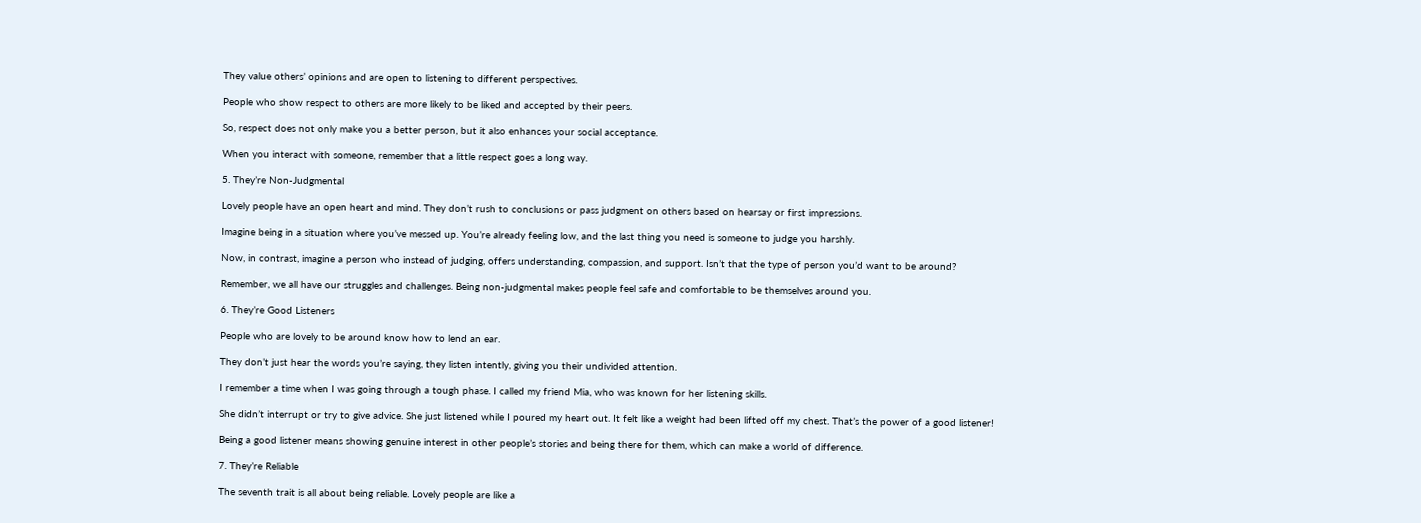They value others’ opinions and are open to listening to different perspectives.

People who show respect to others are more likely to be liked and accepted by their peers.

So, respect does not only make you a better person, but it also enhances your social acceptance.

When you interact with someone, remember that a little respect goes a long way.

5. They’re Non-Judgmental

Lovely people have an open heart and mind. They don’t rush to conclusions or pass judgment on others based on hearsay or first impressions.

Imagine being in a situation where you’ve messed up. You’re already feeling low, and the last thing you need is someone to judge you harshly.

Now, in contrast, imagine a person who instead of judging, offers understanding, compassion, and support. Isn’t that the type of person you’d want to be around?

Remember, we all have our struggles and challenges. Being non-judgmental makes people feel safe and comfortable to be themselves around you.

6. They’re Good Listeners

People who are lovely to be around know how to lend an ear.

They don’t just hear the words you’re saying, they listen intently, giving you their undivided attention.

I remember a time when I was going through a tough phase. I called my friend Mia, who was known for her listening skills.

She didn’t interrupt or try to give advice. She just listened while I poured my heart out. It felt like a weight had been lifted off my chest. That’s the power of a good listener!

Being a good listener means showing genuine interest in other people’s stories and being there for them, which can make a world of difference.

7. They’re Reliable

The seventh trait is all about being reliable. Lovely people are like a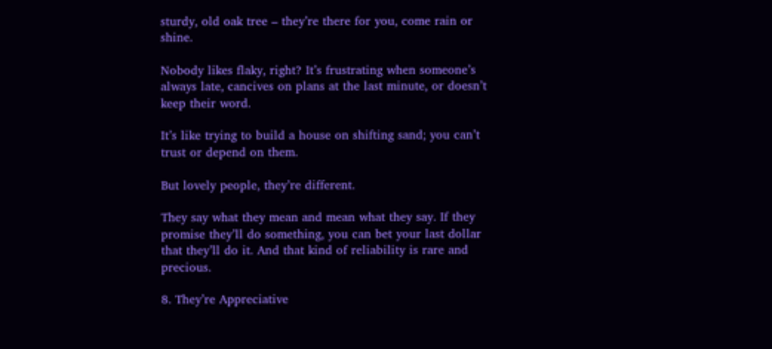sturdy, old oak tree – they’re there for you, come rain or shine.

Nobody likes flaky, right? It’s frustrating when someone’s always late, cancives on plans at the last minute, or doesn’t keep their word.

It’s like trying to build a house on shifting sand; you can’t trust or depend on them.

But lovely people, they’re different.

They say what they mean and mean what they say. If they promise they’ll do something, you can bet your last dollar that they’ll do it. And that kind of reliability is rare and precious.

8. They’re Appreciative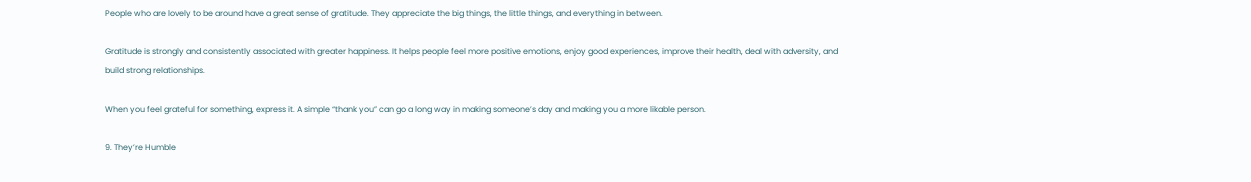People who are lovely to be around have a great sense of gratitude. They appreciate the big things, the little things, and everything in between.

Gratitude is strongly and consistently associated with greater happiness. It helps people feel more positive emotions, enjoy good experiences, improve their health, deal with adversity, and build strong relationships.

When you feel grateful for something, express it. A simple “thank you” can go a long way in making someone’s day and making you a more likable person.

9. They’re Humble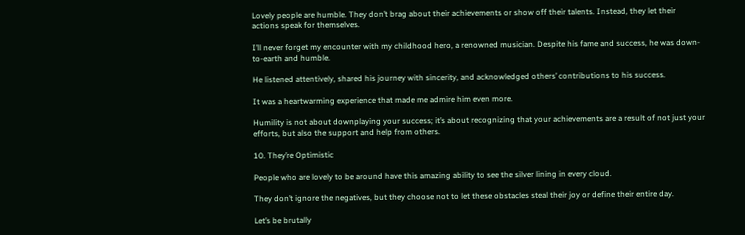Lovely people are humble. They don’t brag about their achievements or show off their talents. Instead, they let their actions speak for themselves.

I’ll never forget my encounter with my childhood hero, a renowned musician. Despite his fame and success, he was down-to-earth and humble.

He listened attentively, shared his journey with sincerity, and acknowledged others’ contributions to his success.

It was a heartwarming experience that made me admire him even more.

Humility is not about downplaying your success; it’s about recognizing that your achievements are a result of not just your efforts, but also the support and help from others.

10. They’re Optimistic

People who are lovely to be around have this amazing ability to see the silver lining in every cloud.

They don’t ignore the negatives, but they choose not to let these obstacles steal their joy or define their entire day.

Let’s be brutally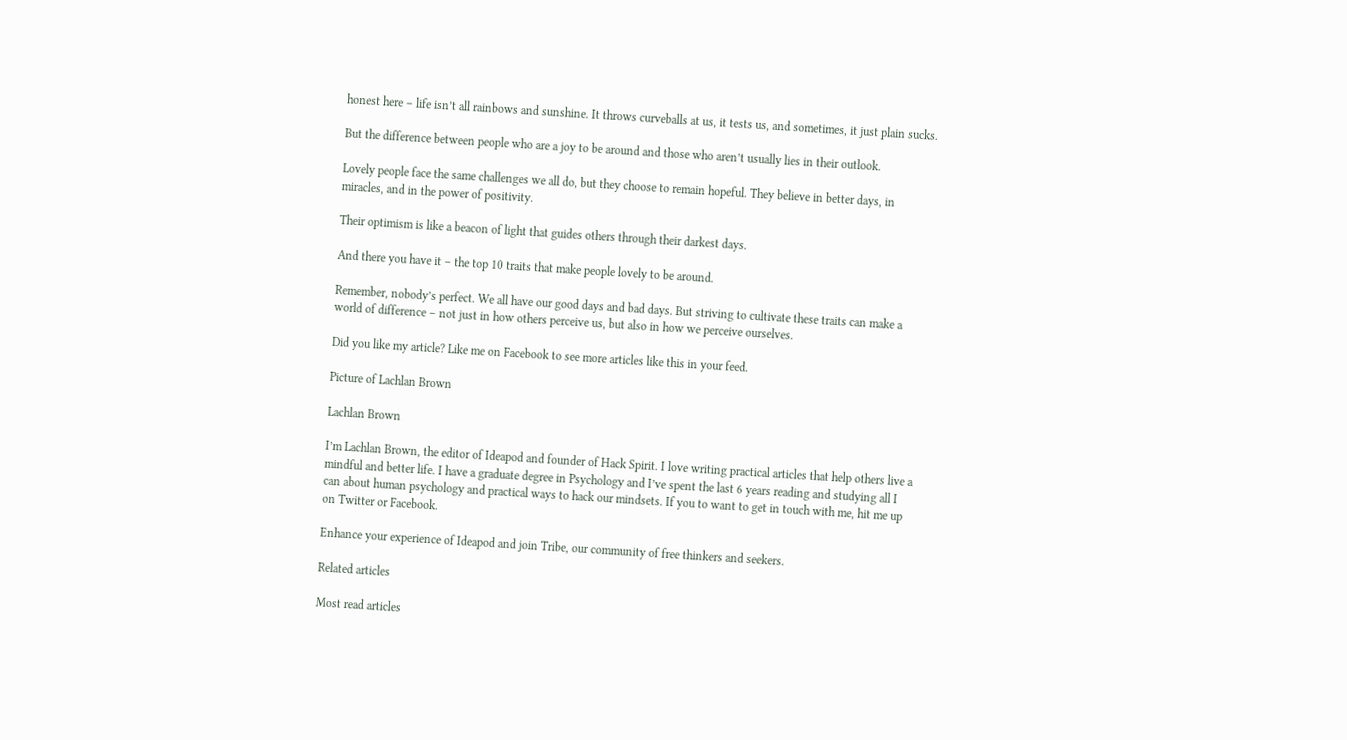honest here – life isn’t all rainbows and sunshine. It throws curveballs at us, it tests us, and sometimes, it just plain sucks.

But the difference between people who are a joy to be around and those who aren’t usually lies in their outlook.

Lovely people face the same challenges we all do, but they choose to remain hopeful. They believe in better days, in miracles, and in the power of positivity.

Their optimism is like a beacon of light that guides others through their darkest days.

And there you have it – the top 10 traits that make people lovely to be around.

Remember, nobody’s perfect. We all have our good days and bad days. But striving to cultivate these traits can make a world of difference – not just in how others perceive us, but also in how we perceive ourselves.

Did you like my article? Like me on Facebook to see more articles like this in your feed.

Picture of Lachlan Brown

Lachlan Brown

I’m Lachlan Brown, the editor of Ideapod and founder of Hack Spirit. I love writing practical articles that help others live a mindful and better life. I have a graduate degree in Psychology and I’ve spent the last 6 years reading and studying all I can about human psychology and practical ways to hack our mindsets. If you to want to get in touch with me, hit me up on Twitter or Facebook.

Enhance your experience of Ideapod and join Tribe, our community of free thinkers and seekers.

Related articles

Most read articles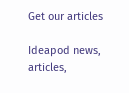Get our articles

Ideapod news, articles,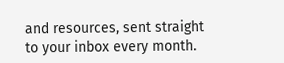and resources, sent straight to your inbox every month.